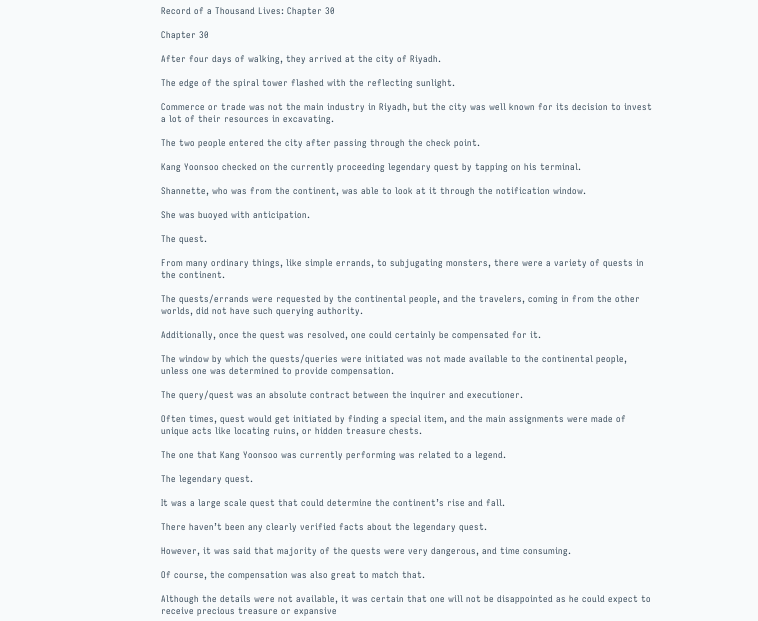Record of a Thousand Lives: Chapter 30

Chapter 30

After four days of walking, they arrived at the city of Riyadh.

The edge of the spiral tower flashed with the reflecting sunlight.

Commerce or trade was not the main industry in Riyadh, but the city was well known for its decision to invest a lot of their resources in excavating.

The two people entered the city after passing through the check point.

Kang Yoonsoo checked on the currently proceeding legendary quest by tapping on his terminal.

Shannette, who was from the continent, was able to look at it through the notification window.

She was buoyed with anticipation.

The quest.

From many ordinary things, like simple errands, to subjugating monsters, there were a variety of quests in the continent.

The quests/errands were requested by the continental people, and the travelers, coming in from the other worlds, did not have such querying authority.

Additionally, once the quest was resolved, one could certainly be compensated for it.

The window by which the quests/queries were initiated was not made available to the continental people, unless one was determined to provide compensation.

The query/quest was an absolute contract between the inquirer and executioner.

Often times, quest would get initiated by finding a special item, and the main assignments were made of unique acts like locating ruins, or hidden treasure chests.

The one that Kang Yoonsoo was currently performing was related to a legend.

The legendary quest.

It was a large scale quest that could determine the continent’s rise and fall.

There haven’t been any clearly verified facts about the legendary quest.

However, it was said that majority of the quests were very dangerous, and time consuming.

Of course, the compensation was also great to match that.

Although the details were not available, it was certain that one will not be disappointed as he could expect to receive precious treasure or expansive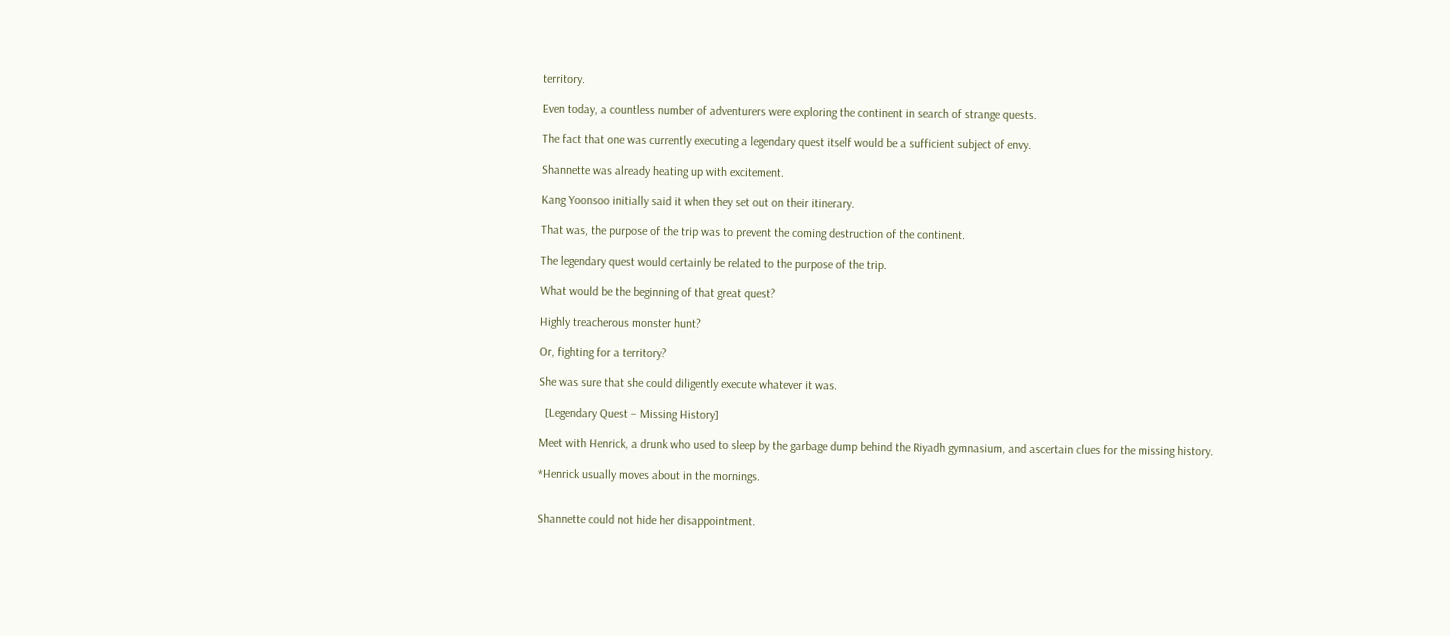territory.

Even today, a countless number of adventurers were exploring the continent in search of strange quests.

The fact that one was currently executing a legendary quest itself would be a sufficient subject of envy.

Shannette was already heating up with excitement.

Kang Yoonsoo initially said it when they set out on their itinerary.

That was, the purpose of the trip was to prevent the coming destruction of the continent.

The legendary quest would certainly be related to the purpose of the trip.

What would be the beginning of that great quest?

Highly treacherous monster hunt?

Or, fighting for a territory?

She was sure that she could diligently execute whatever it was.

  [Legendary Quest – Missing History]

Meet with Henrick, a drunk who used to sleep by the garbage dump behind the Riyadh gymnasium, and ascertain clues for the missing history.

*Henrick usually moves about in the mornings.


Shannette could not hide her disappointment.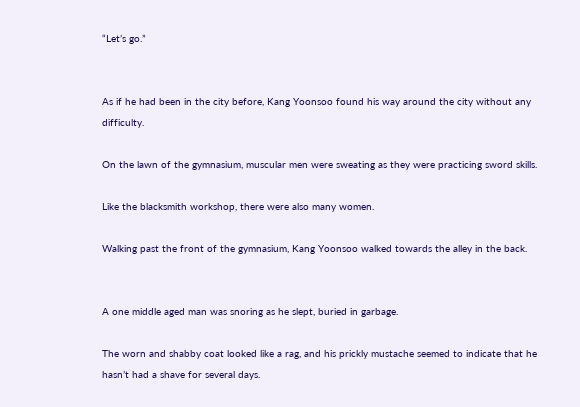“Let’s go.”


As if he had been in the city before, Kang Yoonsoo found his way around the city without any difficulty.

On the lawn of the gymnasium, muscular men were sweating as they were practicing sword skills.

Like the blacksmith workshop, there were also many women.

Walking past the front of the gymnasium, Kang Yoonsoo walked towards the alley in the back.


A one middle aged man was snoring as he slept, buried in garbage.

The worn and shabby coat looked like a rag, and his prickly mustache seemed to indicate that he hasn’t had a shave for several days.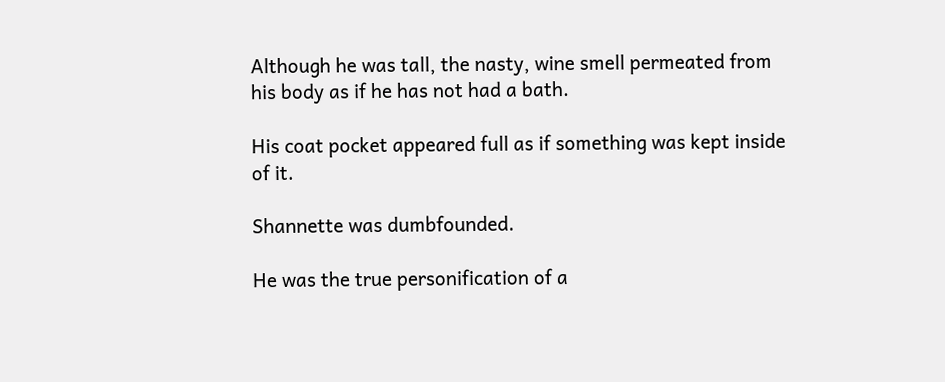Although he was tall, the nasty, wine smell permeated from his body as if he has not had a bath.

His coat pocket appeared full as if something was kept inside of it.

Shannette was dumbfounded.

He was the true personification of a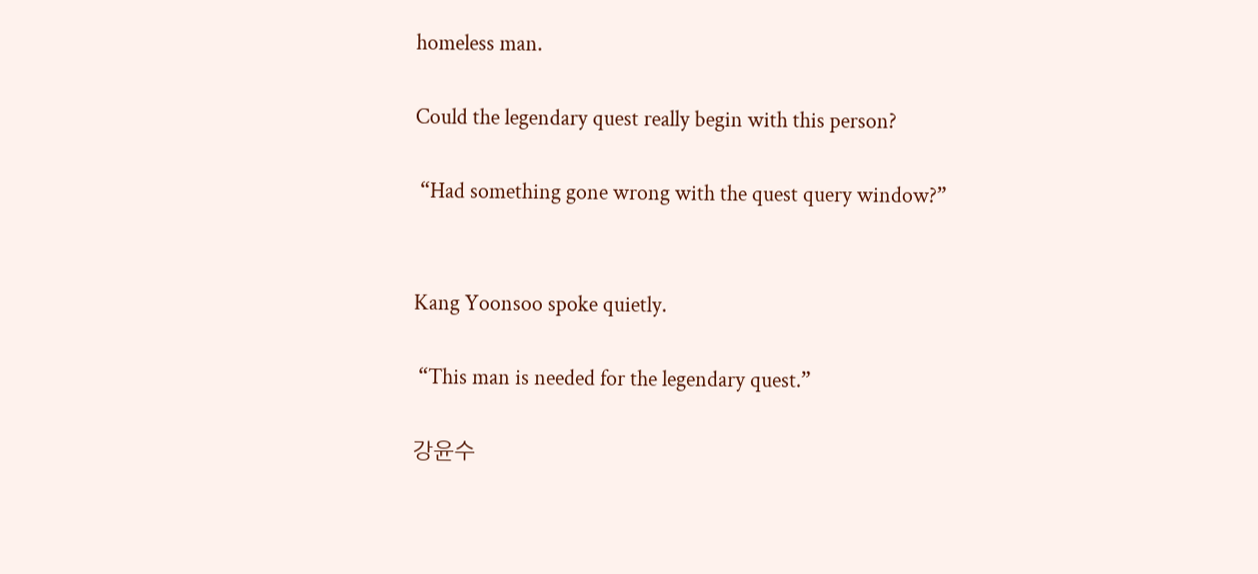homeless man.

Could the legendary quest really begin with this person?

 “Had something gone wrong with the quest query window?”


Kang Yoonsoo spoke quietly.

 “This man is needed for the legendary quest.”

강윤수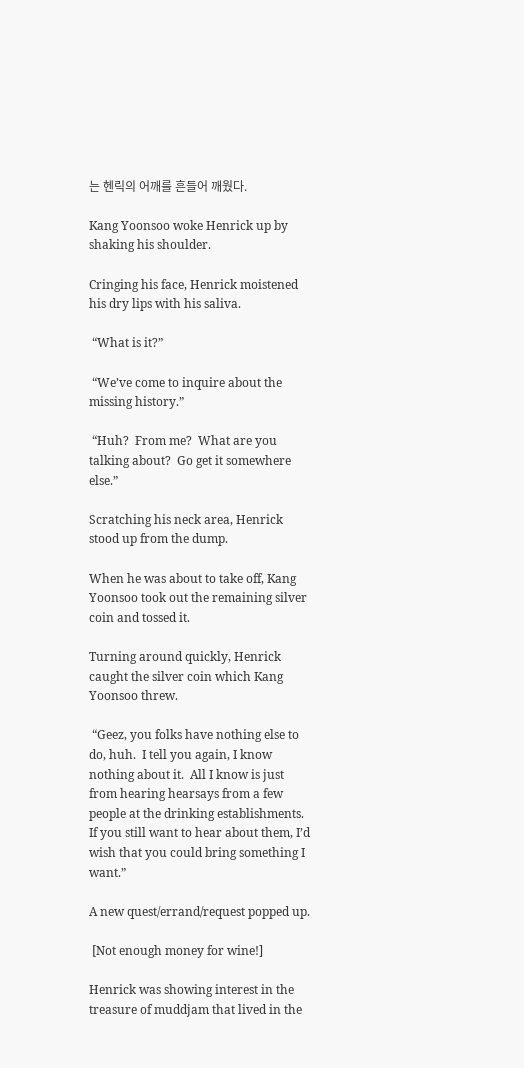는 헨릭의 어깨를 흔들어 깨웠다.

Kang Yoonsoo woke Henrick up by shaking his shoulder.

Cringing his face, Henrick moistened his dry lips with his saliva.

 “What is it?”

 “We’ve come to inquire about the missing history.”

 “Huh?  From me?  What are you talking about?  Go get it somewhere else.”

Scratching his neck area, Henrick stood up from the dump.

When he was about to take off, Kang Yoonsoo took out the remaining silver coin and tossed it.

Turning around quickly, Henrick caught the silver coin which Kang Yoonsoo threw.

 “Geez, you folks have nothing else to do, huh.  I tell you again, I know nothing about it.  All I know is just from hearing hearsays from a few people at the drinking establishments.  If you still want to hear about them, I’d wish that you could bring something I want.”

A new quest/errand/request popped up.

 [Not enough money for wine!]

Henrick was showing interest in the treasure of muddjam that lived in the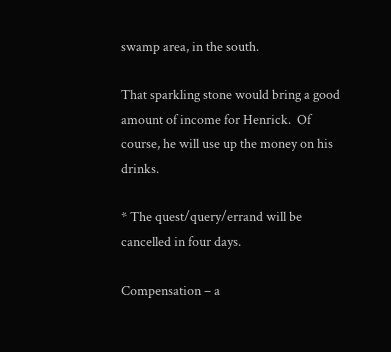swamp area, in the south.

That sparkling stone would bring a good amount of income for Henrick.  Of course, he will use up the money on his drinks.

* The quest/query/errand will be cancelled in four days.

Compensation – a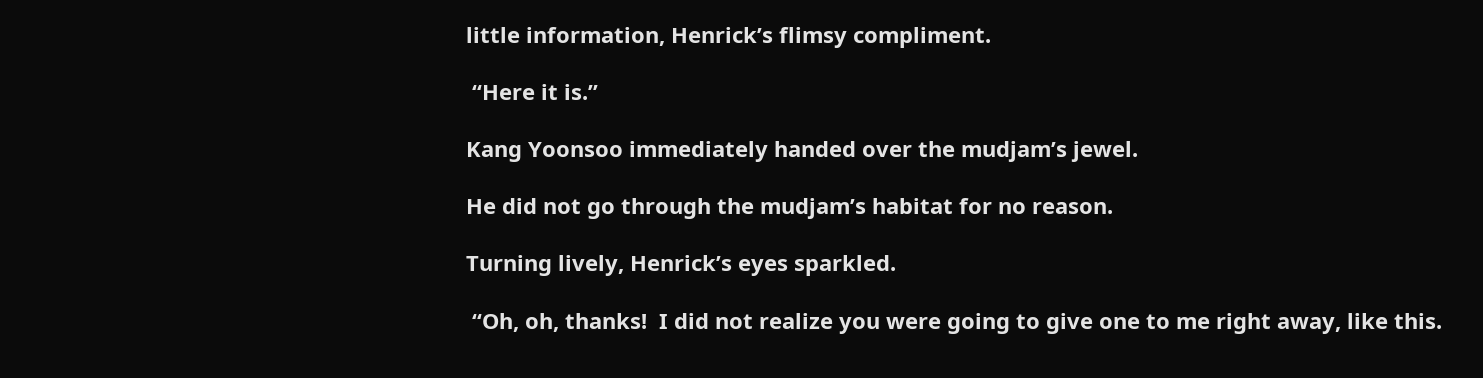little information, Henrick’s flimsy compliment.

 “Here it is.”

Kang Yoonsoo immediately handed over the mudjam’s jewel.

He did not go through the mudjam’s habitat for no reason.

Turning lively, Henrick’s eyes sparkled.

 “Oh, oh, thanks!  I did not realize you were going to give one to me right away, like this.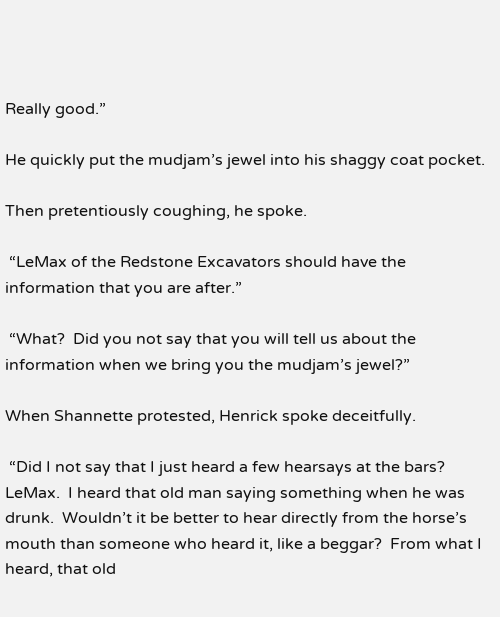Really good.”

He quickly put the mudjam’s jewel into his shaggy coat pocket.

Then pretentiously coughing, he spoke.

 “LeMax of the Redstone Excavators should have the information that you are after.”

 “What?  Did you not say that you will tell us about the information when we bring you the mudjam’s jewel?”

When Shannette protested, Henrick spoke deceitfully.

 “Did I not say that I just heard a few hearsays at the bars?  LeMax.  I heard that old man saying something when he was drunk.  Wouldn’t it be better to hear directly from the horse’s mouth than someone who heard it, like a beggar?  From what I heard, that old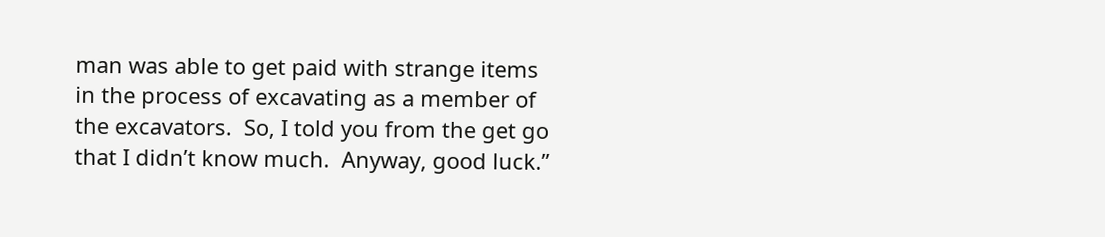man was able to get paid with strange items in the process of excavating as a member of the excavators.  So, I told you from the get go that I didn’t know much.  Anyway, good luck.”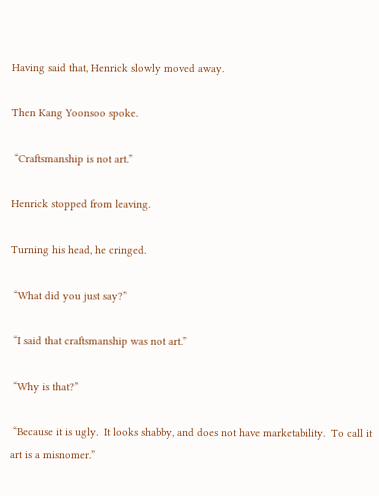Having said that, Henrick slowly moved away.

Then Kang Yoonsoo spoke.

 “Craftsmanship is not art.”

Henrick stopped from leaving.

Turning his head, he cringed.

 “What did you just say?”

 “I said that craftsmanship was not art.”

 “Why is that?”

 “Because it is ugly.  It looks shabby, and does not have marketability.  To call it art is a misnomer.”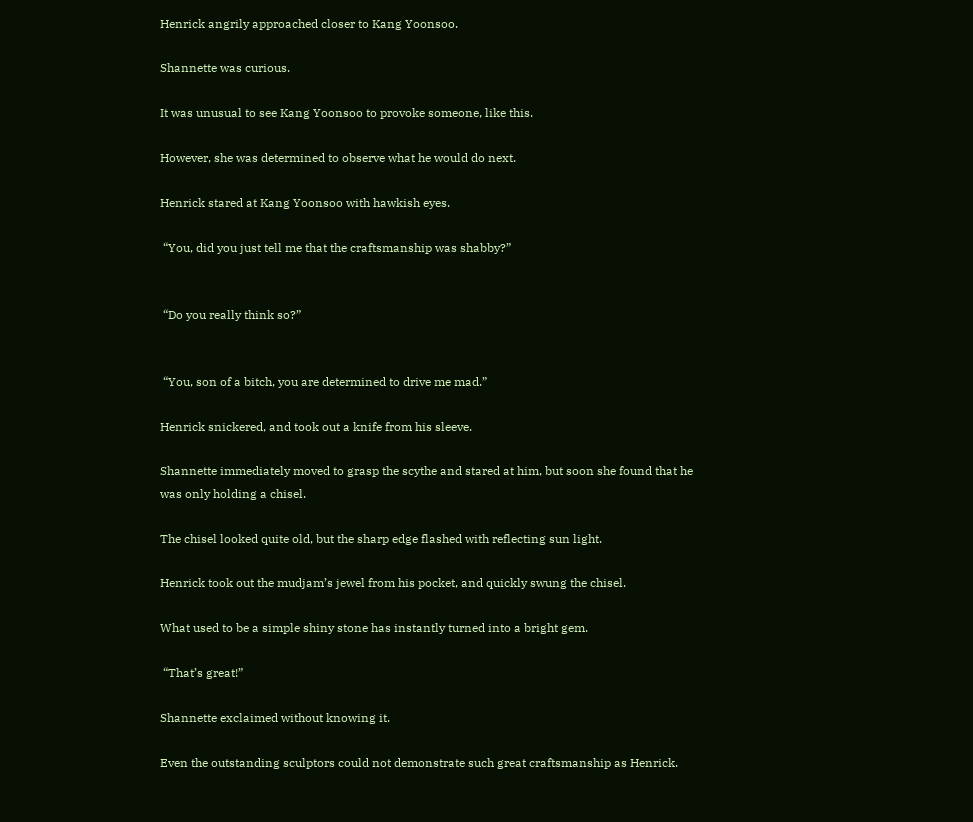Henrick angrily approached closer to Kang Yoonsoo.

Shannette was curious.

It was unusual to see Kang Yoonsoo to provoke someone, like this.

However, she was determined to observe what he would do next.

Henrick stared at Kang Yoonsoo with hawkish eyes.

 “You, did you just tell me that the craftsmanship was shabby?”


 “Do you really think so?”


 “You, son of a bitch, you are determined to drive me mad.”

Henrick snickered, and took out a knife from his sleeve.

Shannette immediately moved to grasp the scythe and stared at him, but soon she found that he was only holding a chisel.

The chisel looked quite old, but the sharp edge flashed with reflecting sun light.

Henrick took out the mudjam’s jewel from his pocket, and quickly swung the chisel.

What used to be a simple shiny stone has instantly turned into a bright gem.

 “That’s great!”

Shannette exclaimed without knowing it.

Even the outstanding sculptors could not demonstrate such great craftsmanship as Henrick.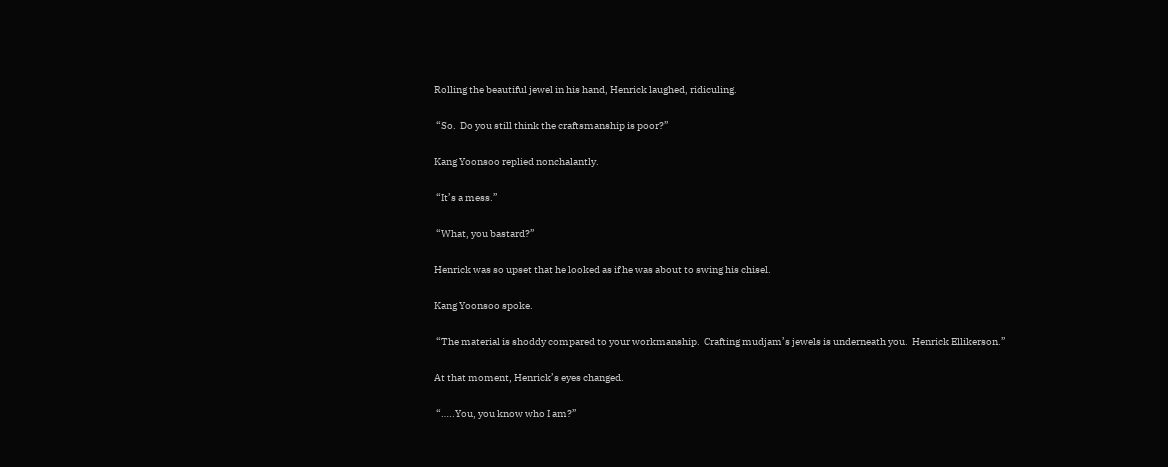Rolling the beautiful jewel in his hand, Henrick laughed, ridiculing.

 “So.  Do you still think the craftsmanship is poor?”

Kang Yoonsoo replied nonchalantly.

 “It’s a mess.”

 “What, you bastard?”

Henrick was so upset that he looked as if he was about to swing his chisel.

Kang Yoonsoo spoke.

 “The material is shoddy compared to your workmanship.  Crafting mudjam’s jewels is underneath you.  Henrick Ellikerson.”

At that moment, Henrick’s eyes changed.

 “…..You, you know who I am?”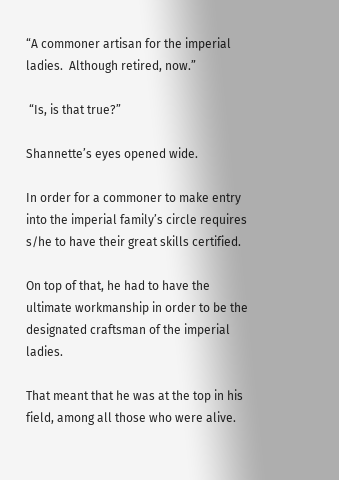“A commoner artisan for the imperial ladies.  Although retired, now.”

 “Is, is that true?”

Shannette’s eyes opened wide.

In order for a commoner to make entry into the imperial family’s circle requires s/he to have their great skills certified.

On top of that, he had to have the ultimate workmanship in order to be the designated craftsman of the imperial ladies.

That meant that he was at the top in his field, among all those who were alive.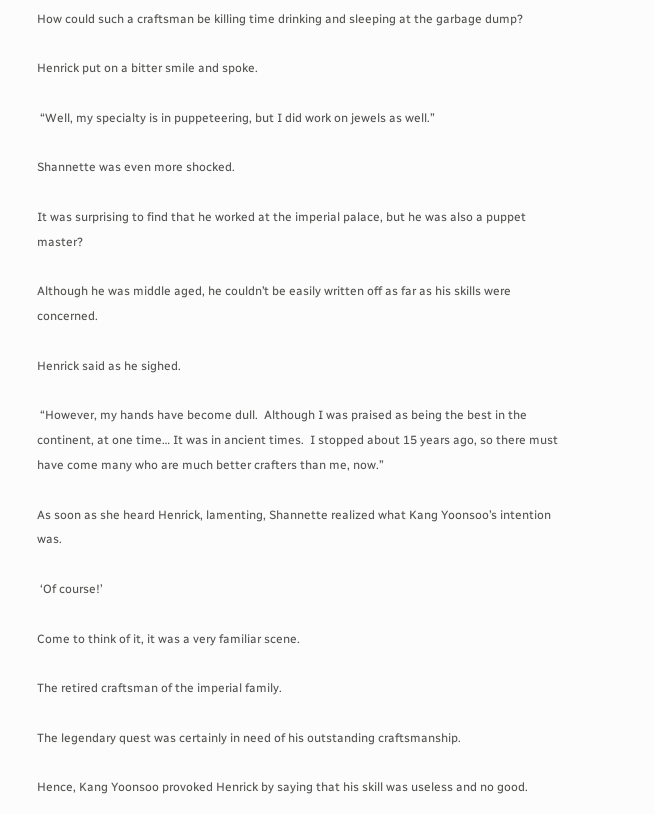How could such a craftsman be killing time drinking and sleeping at the garbage dump?

Henrick put on a bitter smile and spoke.

 “Well, my specialty is in puppeteering, but I did work on jewels as well.”

Shannette was even more shocked.

It was surprising to find that he worked at the imperial palace, but he was also a puppet master?

Although he was middle aged, he couldn’t be easily written off as far as his skills were concerned.

Henrick said as he sighed.

 “However, my hands have become dull.  Although I was praised as being the best in the continent, at one time… It was in ancient times.  I stopped about 15 years ago, so there must have come many who are much better crafters than me, now.”

As soon as she heard Henrick, lamenting, Shannette realized what Kang Yoonsoo’s intention was.

 ‘Of course!’

Come to think of it, it was a very familiar scene.

The retired craftsman of the imperial family.

The legendary quest was certainly in need of his outstanding craftsmanship.

Hence, Kang Yoonsoo provoked Henrick by saying that his skill was useless and no good.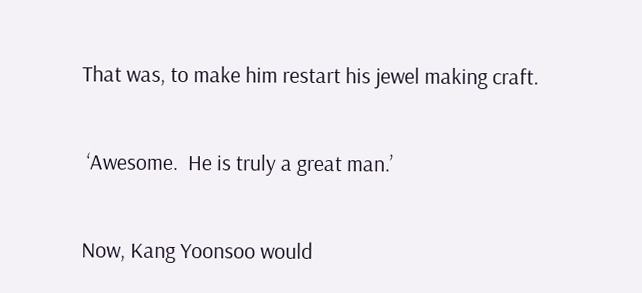That was, to make him restart his jewel making craft.

 ‘Awesome.  He is truly a great man.’

Now, Kang Yoonsoo would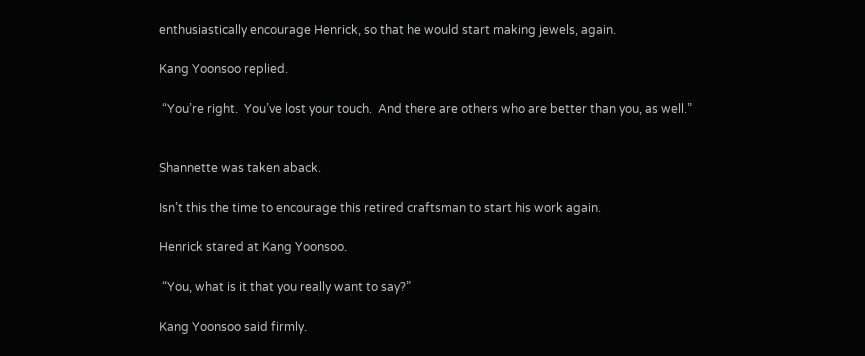enthusiastically encourage Henrick, so that he would start making jewels, again.

Kang Yoonsoo replied.

 “You’re right.  You’ve lost your touch.  And there are others who are better than you, as well.”


Shannette was taken aback.

Isn’t this the time to encourage this retired craftsman to start his work again.

Henrick stared at Kang Yoonsoo.

 “You, what is it that you really want to say?”

Kang Yoonsoo said firmly.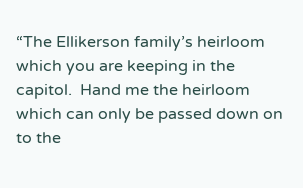“The Ellikerson family’s heirloom which you are keeping in the capitol.  Hand me the heirloom which can only be passed down on to the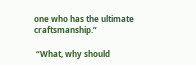one who has the ultimate craftsmanship.”

 “What, why should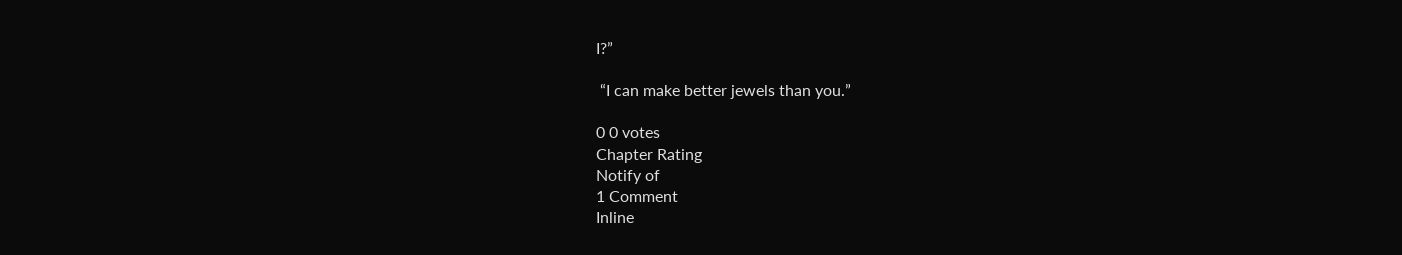I?”

 “I can make better jewels than you.”

0 0 votes
Chapter Rating
Notify of
1 Comment
Inline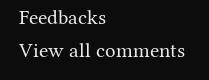Feedbacks
View all comments